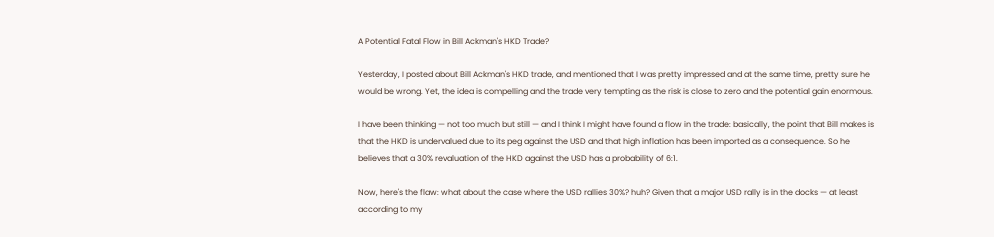A Potential Fatal Flow in Bill Ackman's HKD Trade?

Yesterday, I posted about Bill Ackman's HKD trade, and mentioned that I was pretty impressed and at the same time, pretty sure he would be wrong. Yet, the idea is compelling and the trade very tempting as the risk is close to zero and the potential gain enormous.

I have been thinking — not too much but still — and I think I might have found a flow in the trade: basically, the point that Bill makes is that the HKD is undervalued due to its peg against the USD and that high inflation has been imported as a consequence. So he believes that a 30% revaluation of the HKD against the USD has a probability of 6:1.

Now, here's the flaw: what about the case where the USD rallies 30%? huh? Given that a major USD rally is in the docks — at least according to my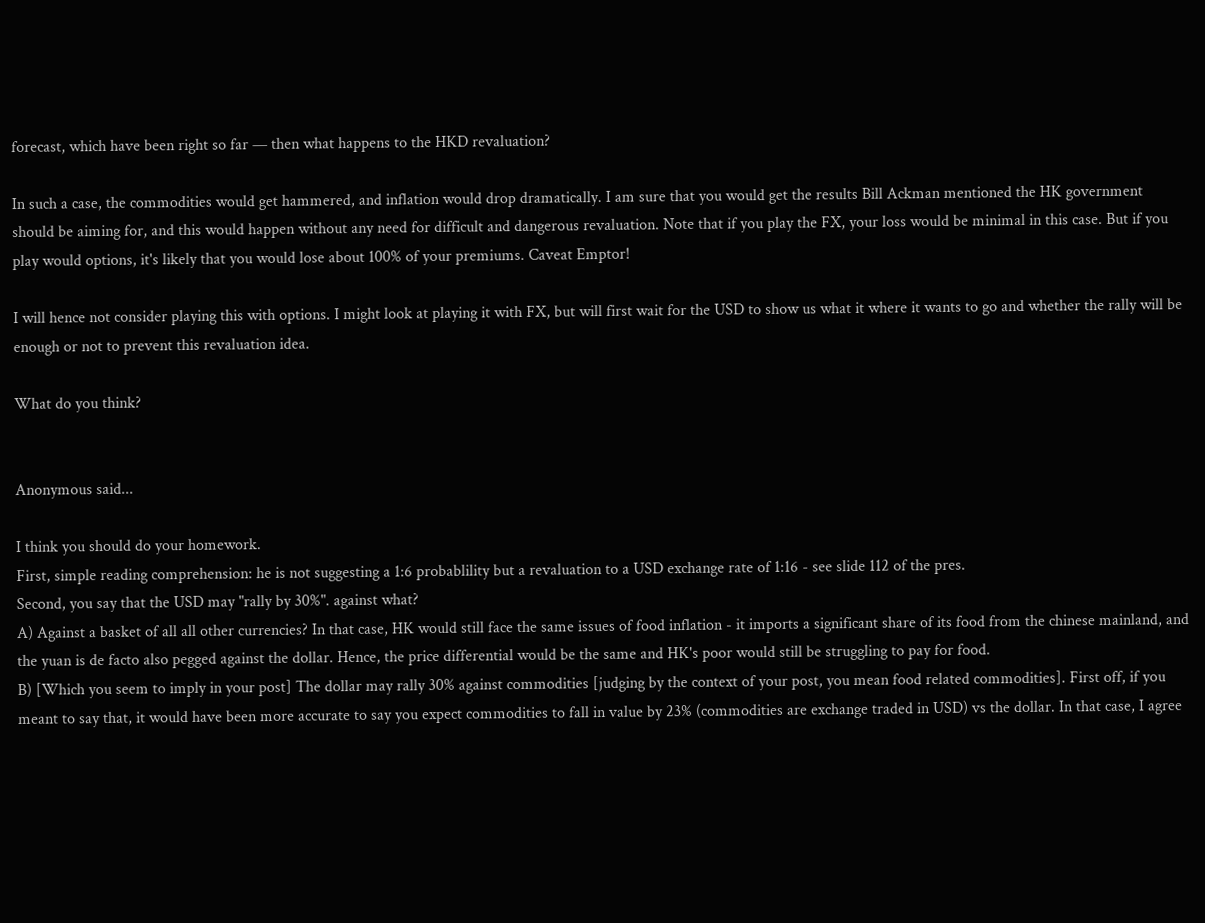forecast, which have been right so far — then what happens to the HKD revaluation?

In such a case, the commodities would get hammered, and inflation would drop dramatically. I am sure that you would get the results Bill Ackman mentioned the HK government should be aiming for, and this would happen without any need for difficult and dangerous revaluation. Note that if you play the FX, your loss would be minimal in this case. But if you play would options, it's likely that you would lose about 100% of your premiums. Caveat Emptor!

I will hence not consider playing this with options. I might look at playing it with FX, but will first wait for the USD to show us what it where it wants to go and whether the rally will be enough or not to prevent this revaluation idea.

What do you think?


Anonymous said...

I think you should do your homework.
First, simple reading comprehension: he is not suggesting a 1:6 probablility but a revaluation to a USD exchange rate of 1:16 - see slide 112 of the pres.
Second, you say that the USD may "rally by 30%". against what?
A) Against a basket of all all other currencies? In that case, HK would still face the same issues of food inflation - it imports a significant share of its food from the chinese mainland, and the yuan is de facto also pegged against the dollar. Hence, the price differential would be the same and HK's poor would still be struggling to pay for food.
B) [Which you seem to imply in your post] The dollar may rally 30% against commodities [judging by the context of your post, you mean food related commodities]. First off, if you meant to say that, it would have been more accurate to say you expect commodities to fall in value by 23% (commodities are exchange traded in USD) vs the dollar. In that case, I agree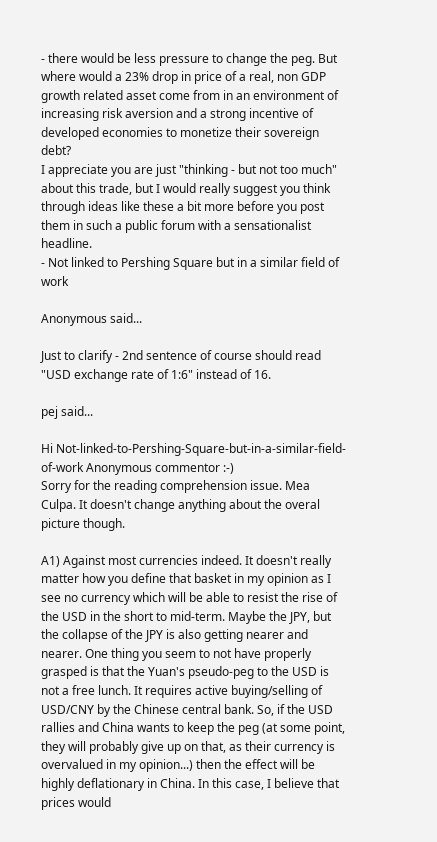- there would be less pressure to change the peg. But where would a 23% drop in price of a real, non GDP growth related asset come from in an environment of increasing risk aversion and a strong incentive of developed economies to monetize their sovereign debt?
I appreciate you are just "thinking - but not too much" about this trade, but I would really suggest you think through ideas like these a bit more before you post them in such a public forum with a sensationalist headline.
- Not linked to Pershing Square but in a similar field of work

Anonymous said...

Just to clarify - 2nd sentence of course should read "USD exchange rate of 1:6" instead of 16.

pej said...

Hi Not-linked-to-Pershing-Square-but-in-a-similar-field-of-work Anonymous commentor :-)
Sorry for the reading comprehension issue. Mea Culpa. It doesn't change anything about the overal picture though.

A1) Against most currencies indeed. It doesn't really matter how you define that basket in my opinion as I see no currency which will be able to resist the rise of the USD in the short to mid-term. Maybe the JPY, but the collapse of the JPY is also getting nearer and nearer. One thing you seem to not have properly grasped is that the Yuan's pseudo-peg to the USD is not a free lunch. It requires active buying/selling of USD/CNY by the Chinese central bank. So, if the USD rallies and China wants to keep the peg (at some point, they will probably give up on that, as their currency is overvalued in my opinion...) then the effect will be highly deflationary in China. In this case, I believe that prices would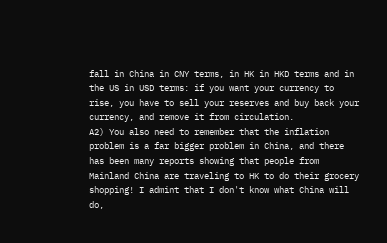fall in China in CNY terms, in HK in HKD terms and in the US in USD terms: if you want your currency to rise, you have to sell your reserves and buy back your currency, and remove it from circulation.
A2) You also need to remember that the inflation problem is a far bigger problem in China, and there has been many reports showing that people from Mainland China are traveling to HK to do their grocery shopping! I admint that I don't know what China will do,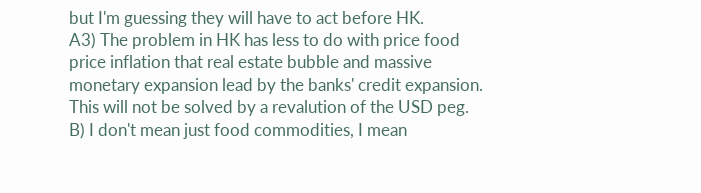but I'm guessing they will have to act before HK.
A3) The problem in HK has less to do with price food price inflation that real estate bubble and massive monetary expansion lead by the banks' credit expansion. This will not be solved by a revalution of the USD peg.
B) I don't mean just food commodities, I mean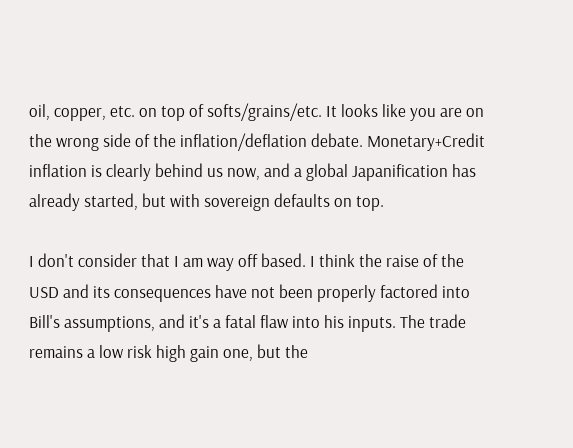oil, copper, etc. on top of softs/grains/etc. It looks like you are on the wrong side of the inflation/deflation debate. Monetary+Credit inflation is clearly behind us now, and a global Japanification has already started, but with sovereign defaults on top.

I don't consider that I am way off based. I think the raise of the USD and its consequences have not been properly factored into Bill's assumptions, and it's a fatal flaw into his inputs. The trade remains a low risk high gain one, but the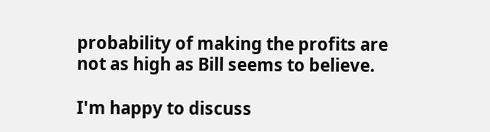probability of making the profits are not as high as Bill seems to believe.

I'm happy to discuss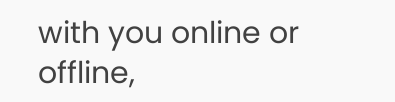with you online or offline,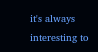it's always interesting to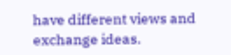have different views and exchange ideas.